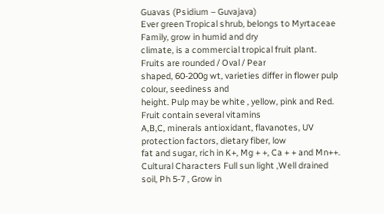Guavas (Psidium – Guvajava)
Ever green Tropical shrub, belongs to Myrtaceae Family, grow in humid and dry
climate, is a commercial tropical fruit plant. Fruits are rounded / Oval / Pear
shaped, 60-200g wt, varieties differ in flower pulp colour, seediness and
height. Pulp may be white , yellow, pink and Red. Fruit contain several vitamins
A,B,C, minerals antioxidant, flavanotes, UV protection factors, dietary fiber, low
fat and sugar, rich in K+, Mg + +, Ca + + and Mn++.
Cultural Characters Full sun light ,Well drained soil, Ph 5-7 , Grow in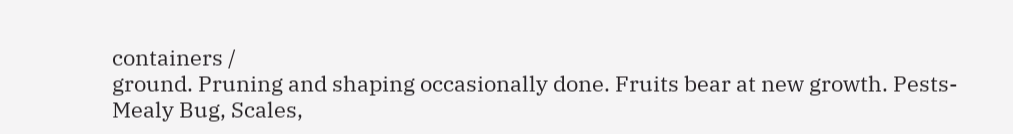containers /
ground. Pruning and shaping occasionally done. Fruits bear at new growth. Pests- Mealy Bug, Scales,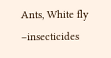Ants, White fly –insecticides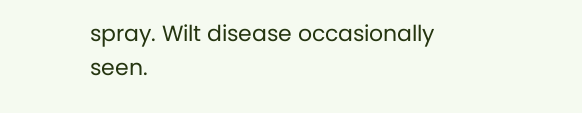spray. Wilt disease occasionally seen.